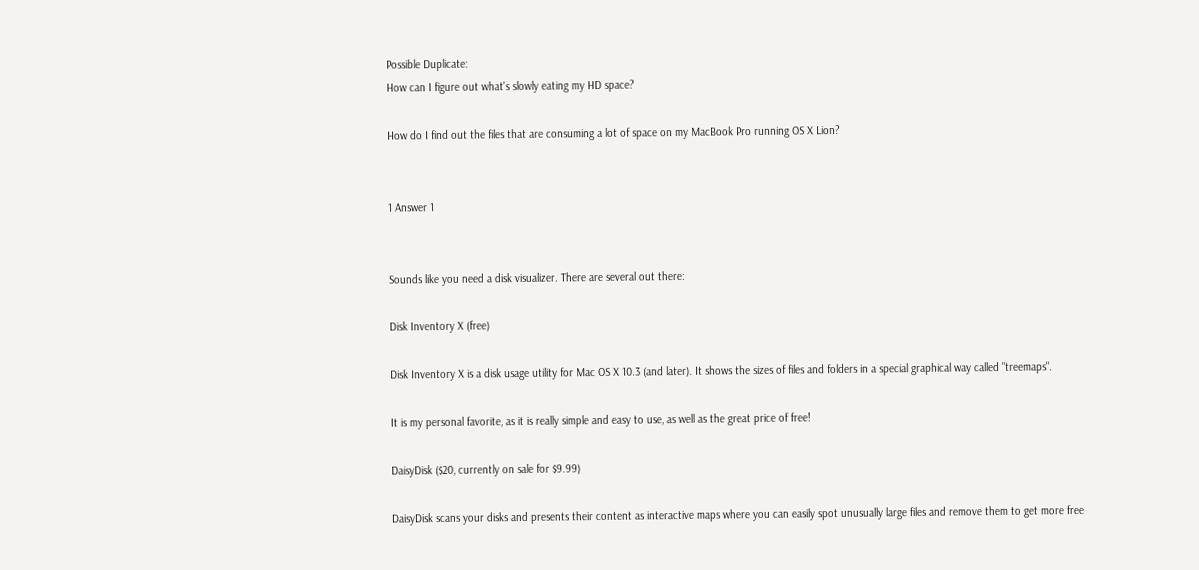Possible Duplicate:
How can I figure out what's slowly eating my HD space?

How do I find out the files that are consuming a lot of space on my MacBook Pro running OS X Lion?


1 Answer 1


Sounds like you need a disk visualizer. There are several out there:

Disk Inventory X (free)

Disk Inventory X is a disk usage utility for Mac OS X 10.3 (and later). It shows the sizes of files and folders in a special graphical way called "treemaps".

It is my personal favorite, as it is really simple and easy to use, as well as the great price of free!

DaisyDisk ($20, currently on sale for $9.99)

DaisyDisk scans your disks and presents their content as interactive maps where you can easily spot unusually large files and remove them to get more free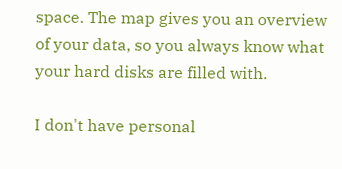space. The map gives you an overview of your data, so you always know what your hard disks are filled with.

I don't have personal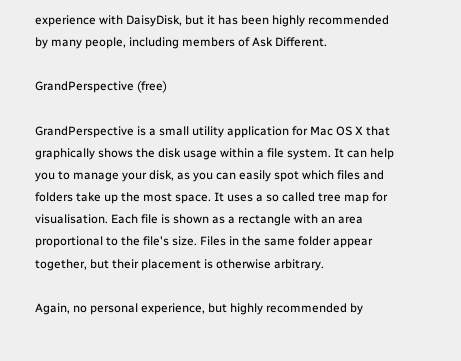experience with DaisyDisk, but it has been highly recommended by many people, including members of Ask Different.

GrandPerspective (free)

GrandPerspective is a small utility application for Mac OS X that graphically shows the disk usage within a file system. It can help you to manage your disk, as you can easily spot which files and folders take up the most space. It uses a so called tree map for visualisation. Each file is shown as a rectangle with an area proportional to the file's size. Files in the same folder appear together, but their placement is otherwise arbitrary.

Again, no personal experience, but highly recommended by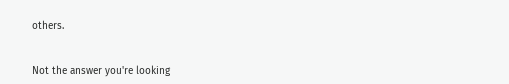others.


Not the answer you're looking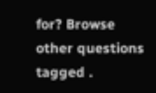for? Browse other questions tagged .